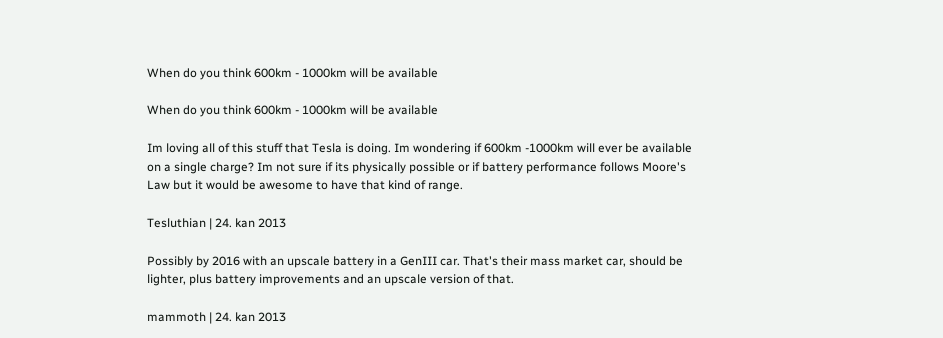When do you think 600km - 1000km will be available

When do you think 600km - 1000km will be available

Im loving all of this stuff that Tesla is doing. Im wondering if 600km -1000km will ever be available on a single charge? Im not sure if its physically possible or if battery performance follows Moore's Law but it would be awesome to have that kind of range.

Tesluthian | 24. kan 2013

Possibly by 2016 with an upscale battery in a GenIII car. That's their mass market car, should be lighter, plus battery improvements and an upscale version of that.

mammoth | 24. kan 2013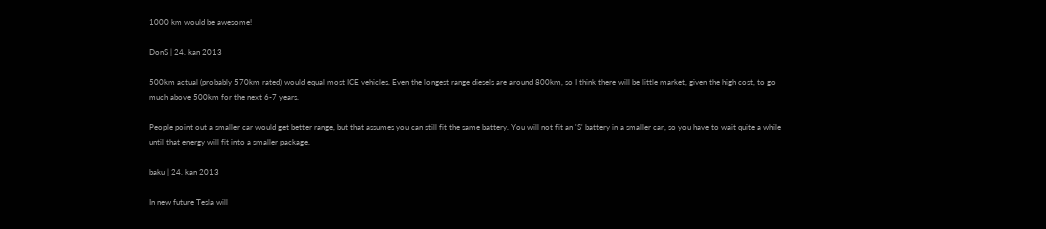1000 km would be awesome!

DonS | 24. kan 2013

500km actual (probably 570km rated) would equal most ICE vehicles. Even the longest range diesels are around 800km, so I think there will be little market, given the high cost, to go much above 500km for the next 6-7 years.

People point out a smaller car would get better range, but that assumes you can still fit the same battery. You will not fit an 'S' battery in a smaller car, so you have to wait quite a while until that energy will fit into a smaller package.

baku | 24. kan 2013

In new future Tesla will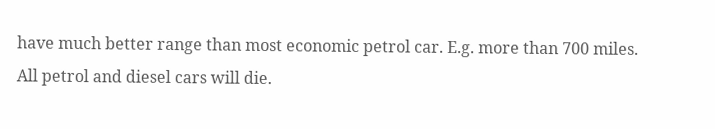have much better range than most economic petrol car. E.g. more than 700 miles. All petrol and diesel cars will die.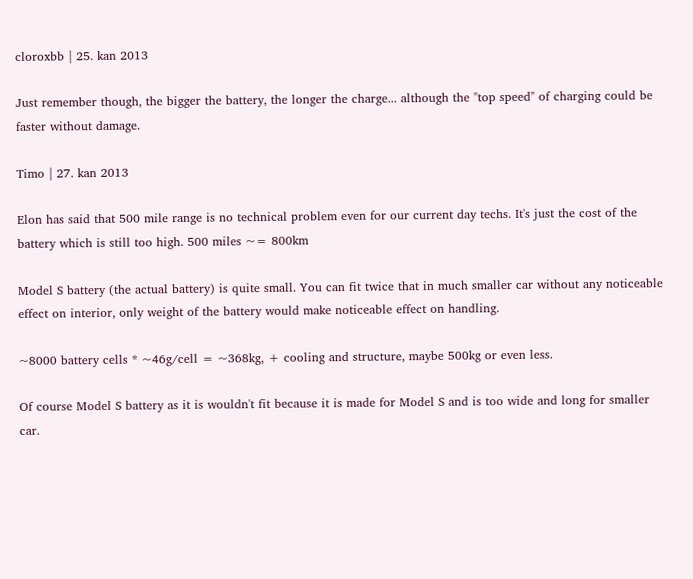cloroxbb | 25. kan 2013

Just remember though, the bigger the battery, the longer the charge... although the "top speed" of charging could be faster without damage.

Timo | 27. kan 2013

Elon has said that 500 mile range is no technical problem even for our current day techs. It's just the cost of the battery which is still too high. 500 miles ~= 800km

Model S battery (the actual battery) is quite small. You can fit twice that in much smaller car without any noticeable effect on interior, only weight of the battery would make noticeable effect on handling.

~8000 battery cells * ~46g/cell = ~368kg, + cooling and structure, maybe 500kg or even less.

Of course Model S battery as it is wouldn't fit because it is made for Model S and is too wide and long for smaller car.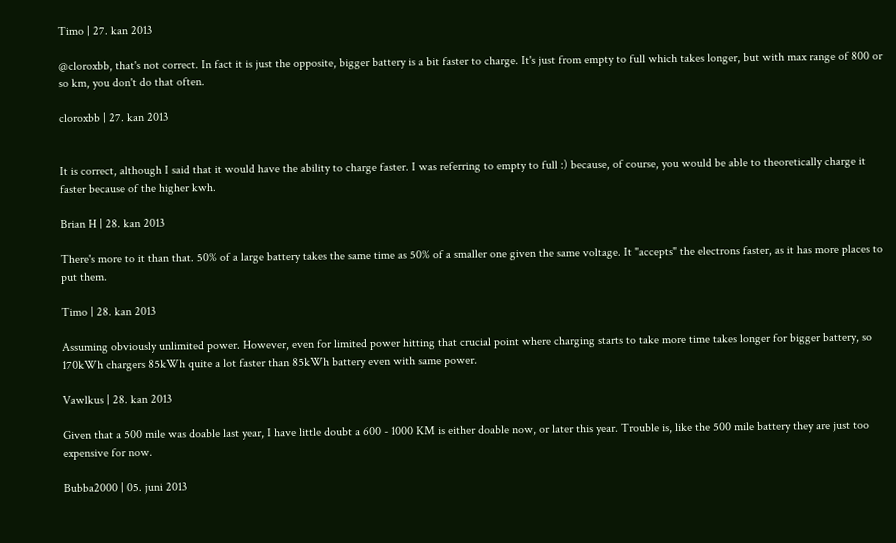Timo | 27. kan 2013

@cloroxbb, that's not correct. In fact it is just the opposite, bigger battery is a bit faster to charge. It's just from empty to full which takes longer, but with max range of 800 or so km, you don't do that often.

cloroxbb | 27. kan 2013


It is correct, although I said that it would have the ability to charge faster. I was referring to empty to full :) because, of course, you would be able to theoretically charge it faster because of the higher kwh.

Brian H | 28. kan 2013

There's more to it than that. 50% of a large battery takes the same time as 50% of a smaller one given the same voltage. It "accepts" the electrons faster, as it has more places to put them.

Timo | 28. kan 2013

Assuming obviously unlimited power. However, even for limited power hitting that crucial point where charging starts to take more time takes longer for bigger battery, so 170kWh chargers 85kWh quite a lot faster than 85kWh battery even with same power.

Vawlkus | 28. kan 2013

Given that a 500 mile was doable last year, I have little doubt a 600 - 1000 KM is either doable now, or later this year. Trouble is, like the 500 mile battery they are just too expensive for now.

Bubba2000 | 05. juni 2013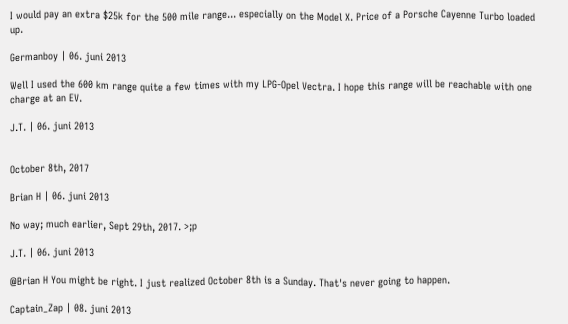I would pay an extra $25k for the 500 mile range... especially on the Model X. Price of a Porsche Cayenne Turbo loaded up.

Germanboy | 06. juni 2013

Well I used the 600 km range quite a few times with my LPG-Opel Vectra. I hope this range will be reachable with one charge at an EV.

J.T. | 06. juni 2013


October 8th, 2017

Brian H | 06. juni 2013

No way; much earlier, Sept 29th, 2017. >;p

J.T. | 06. juni 2013

@Brian H You might be right. I just realized October 8th is a Sunday. That's never going to happen.

Captain_Zap | 08. juni 2013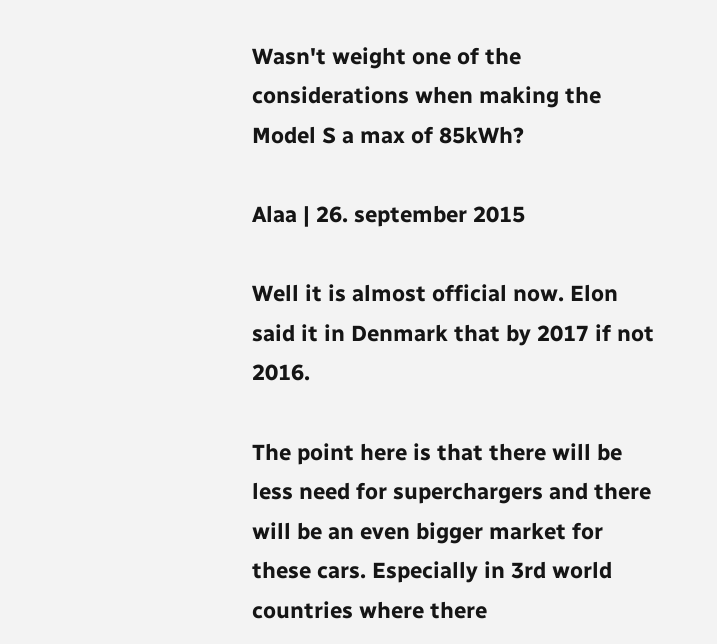Wasn't weight one of the considerations when making the Model S a max of 85kWh?

Alaa | 26. september 2015

Well it is almost official now. Elon said it in Denmark that by 2017 if not 2016.

The point here is that there will be less need for superchargers and there will be an even bigger market for these cars. Especially in 3rd world countries where there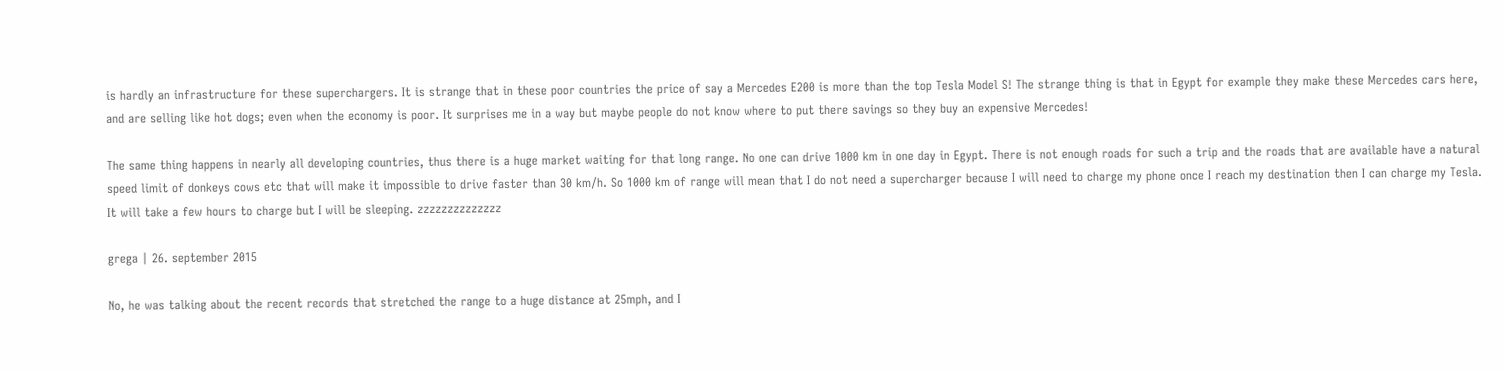is hardly an infrastructure for these superchargers. It is strange that in these poor countries the price of say a Mercedes E200 is more than the top Tesla Model S! The strange thing is that in Egypt for example they make these Mercedes cars here, and are selling like hot dogs; even when the economy is poor. It surprises me in a way but maybe people do not know where to put there savings so they buy an expensive Mercedes!

The same thing happens in nearly all developing countries, thus there is a huge market waiting for that long range. No one can drive 1000 km in one day in Egypt. There is not enough roads for such a trip and the roads that are available have a natural speed limit of donkeys cows etc that will make it impossible to drive faster than 30 km/h. So 1000 km of range will mean that I do not need a supercharger because I will need to charge my phone once I reach my destination then I can charge my Tesla. It will take a few hours to charge but I will be sleeping. zzzzzzzzzzzzzz

grega | 26. september 2015

No, he was talking about the recent records that stretched the range to a huge distance at 25mph, and I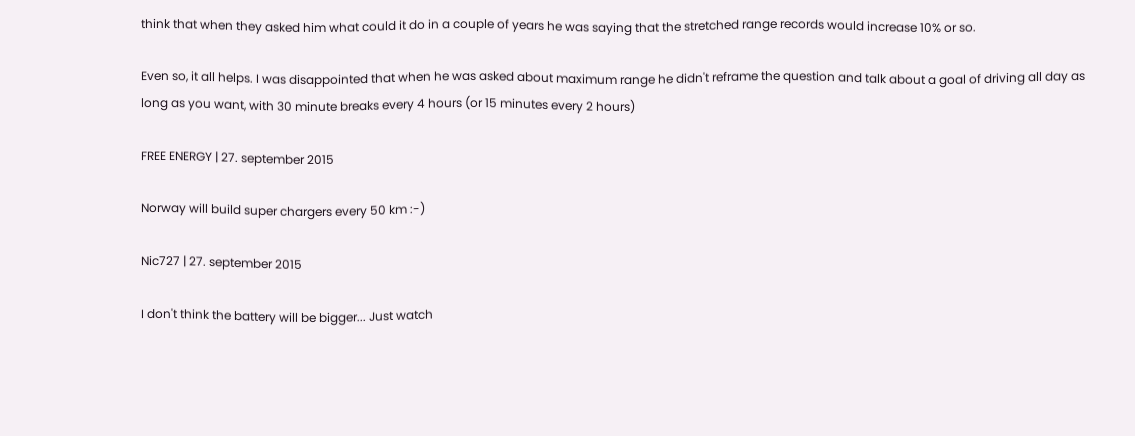think that when they asked him what could it do in a couple of years he was saying that the stretched range records would increase 10% or so.

Even so, it all helps. I was disappointed that when he was asked about maximum range he didn't reframe the question and talk about a goal of driving all day as long as you want, with 30 minute breaks every 4 hours (or 15 minutes every 2 hours)

FREE ENERGY | 27. september 2015

Norway will build super chargers every 50 km :-)

Nic727 | 27. september 2015

I don't think the battery will be bigger... Just watch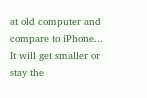at old computer and compare to iPhone... It will get smaller or stay the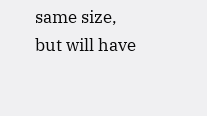same size, but will have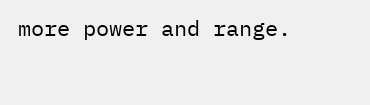more power and range.